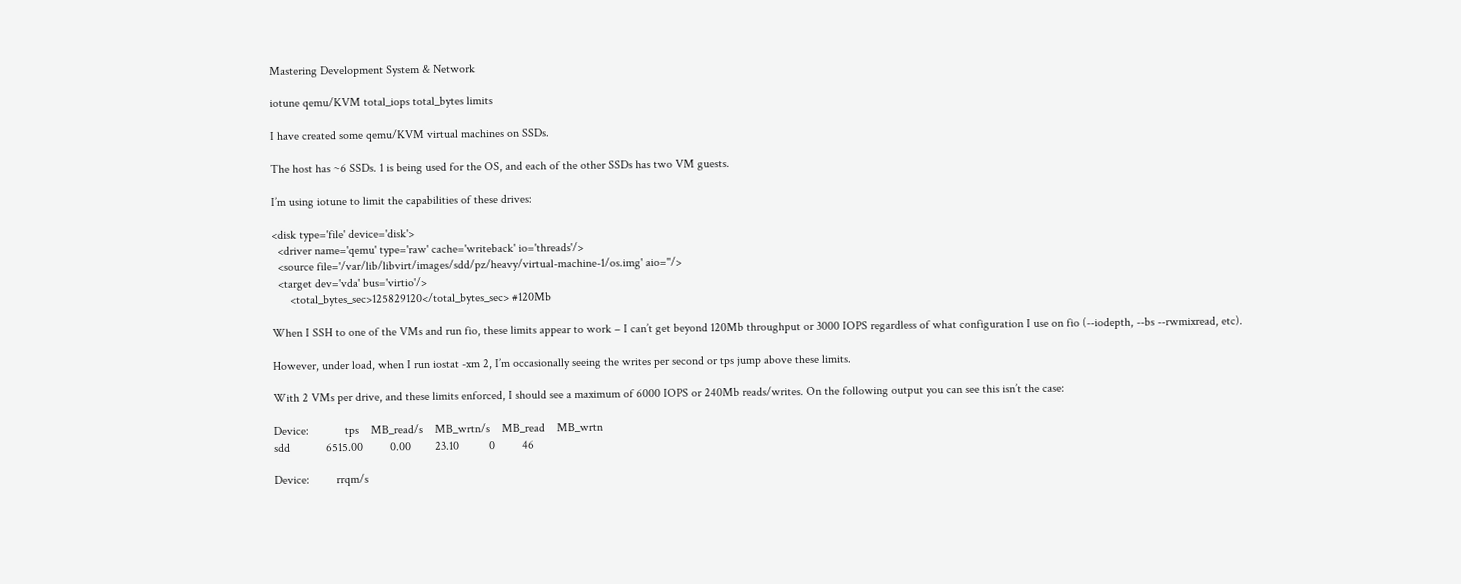Mastering Development System & Network

iotune qemu/KVM total_iops total_bytes limits

I have created some qemu/KVM virtual machines on SSDs.

The host has ~6 SSDs. 1 is being used for the OS, and each of the other SSDs has two VM guests.

I’m using iotune to limit the capabilities of these drives:

<disk type='file' device='disk'>
  <driver name='qemu' type='raw' cache='writeback' io='threads'/>
  <source file='/var/lib/libvirt/images/sdd/pz/heavy/virtual-machine-1/os.img' aio=''/>
  <target dev='vda' bus='virtio'/>
      <total_bytes_sec>125829120</total_bytes_sec> #120Mb

When I SSH to one of the VMs and run fio, these limits appear to work – I can’t get beyond 120Mb throughput or 3000 IOPS regardless of what configuration I use on fio (--iodepth, --bs --rwmixread, etc).

However, under load, when I run iostat -xm 2, I’m occasionally seeing the writes per second or tps jump above these limits.

With 2 VMs per drive, and these limits enforced, I should see a maximum of 6000 IOPS or 240Mb reads/writes. On the following output you can see this isn’t the case:

Device:            tps    MB_read/s    MB_wrtn/s    MB_read    MB_wrtn
sdd            6515.00         0.00        23.10          0         46

Device:         rrqm/s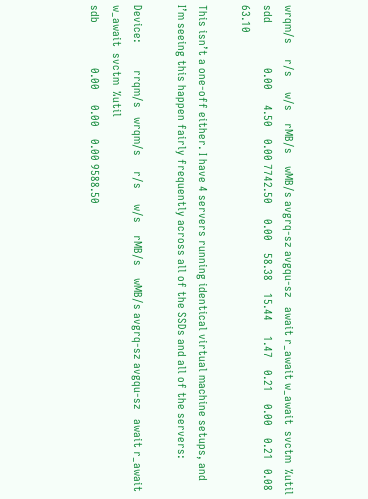wrqm/s     r/s     w/s    rMB/s    wMB/s avgrq-sz avgqu-sz   await r_await w_await  svctm  %util
sdd               0.00     4.50    0.00 7742.50     0.00    58.38    15.44     1.47    0.21    0.00    0.21   0.08  63.10

This isn’t a one-off either. I have 4 servers running identical virtual machine setups, and I’m seeing this happen fairly frequently across all of the SSDs and all of the servers:

Device:         rrqm/s   wrqm/s     r/s     w/s    rMB/s    wMB/s avgrq-sz avgqu-sz   await r_await w_await  svctm  %util
sdb               0.00     0.00    0.00 9588.50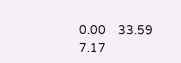0.00    33.59     7.17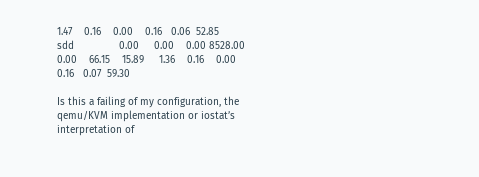1.47    0.16    0.00    0.16   0.06  52.85
sdd               0.00     0.00    0.00 8528.00     0.00    66.15    15.89     1.36    0.16    0.00    0.16   0.07  59.30

Is this a failing of my configuration, the qemu/KVM implementation or iostat’s interpretation of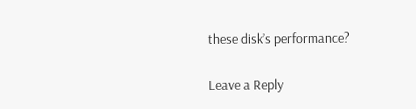these disk’s performance?

Leave a Reply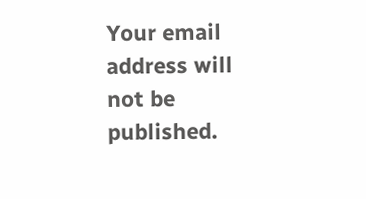Your email address will not be published.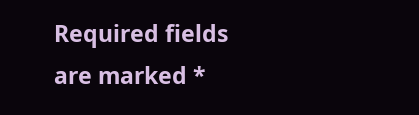Required fields are marked *